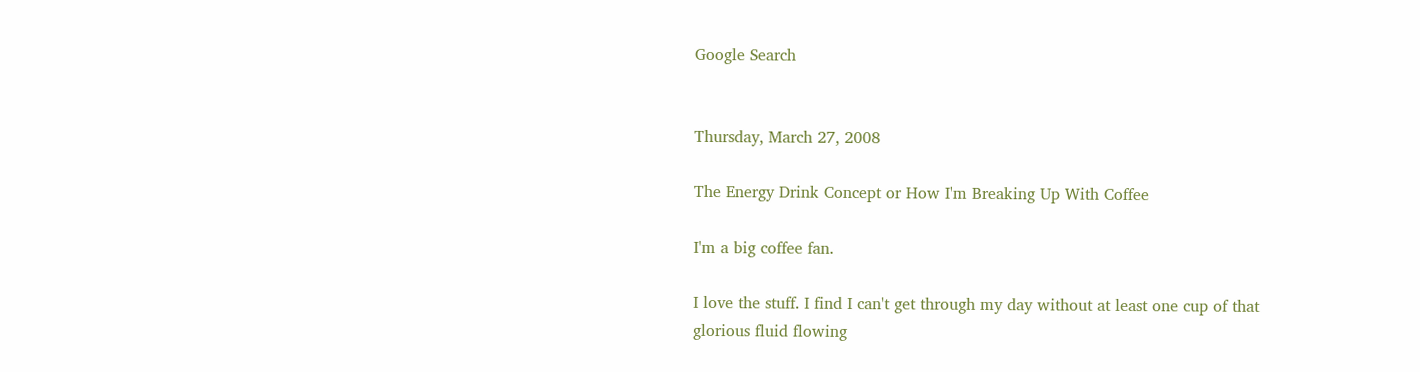Google Search


Thursday, March 27, 2008

The Energy Drink Concept or How I'm Breaking Up With Coffee

I'm a big coffee fan.

I love the stuff. I find I can't get through my day without at least one cup of that glorious fluid flowing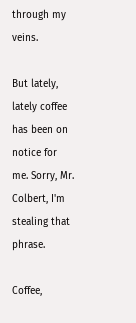through my veins.

But lately, lately coffee has been on notice for me. Sorry, Mr. Colbert, I'm stealing that phrase.

Coffee,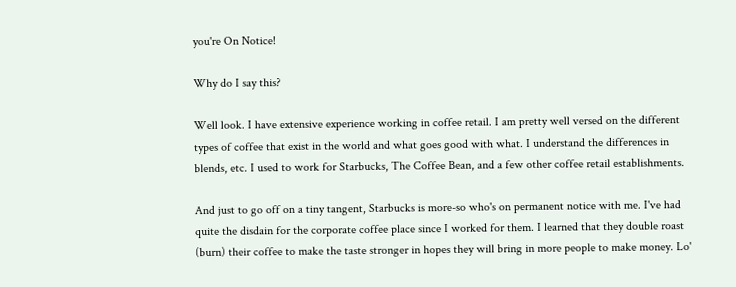you're On Notice!

Why do I say this?

Well look. I have extensive experience working in coffee retail. I am pretty well versed on the different types of coffee that exist in the world and what goes good with what. I understand the differences in blends, etc. I used to work for Starbucks, The Coffee Bean, and a few other coffee retail establishments.

And just to go off on a tiny tangent, Starbucks is more-so who's on permanent notice with me. I've had quite the disdain for the corporate coffee place since I worked for them. I learned that they double roast (burn) their coffee to make the taste stronger in hopes they will bring in more people to make money. Lo'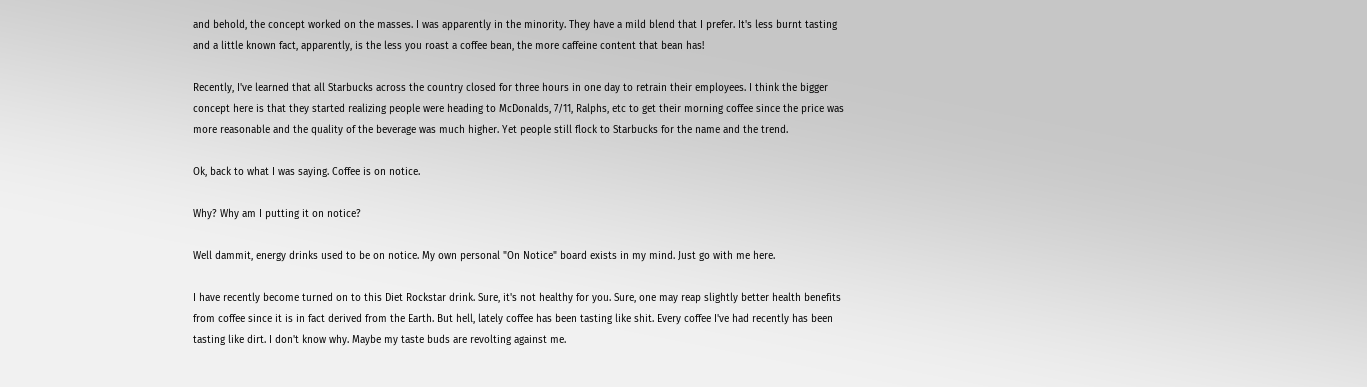and behold, the concept worked on the masses. I was apparently in the minority. They have a mild blend that I prefer. It's less burnt tasting and a little known fact, apparently, is the less you roast a coffee bean, the more caffeine content that bean has!

Recently, I've learned that all Starbucks across the country closed for three hours in one day to retrain their employees. I think the bigger concept here is that they started realizing people were heading to McDonalds, 7/11, Ralphs, etc to get their morning coffee since the price was more reasonable and the quality of the beverage was much higher. Yet people still flock to Starbucks for the name and the trend.

Ok, back to what I was saying. Coffee is on notice.

Why? Why am I putting it on notice?

Well dammit, energy drinks used to be on notice. My own personal "On Notice" board exists in my mind. Just go with me here.

I have recently become turned on to this Diet Rockstar drink. Sure, it's not healthy for you. Sure, one may reap slightly better health benefits from coffee since it is in fact derived from the Earth. But hell, lately coffee has been tasting like shit. Every coffee I've had recently has been tasting like dirt. I don't know why. Maybe my taste buds are revolting against me.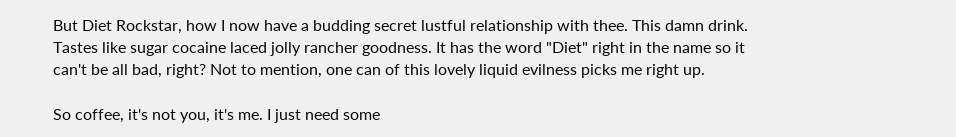But Diet Rockstar, how I now have a budding secret lustful relationship with thee. This damn drink. Tastes like sugar cocaine laced jolly rancher goodness. It has the word "Diet" right in the name so it can't be all bad, right? Not to mention, one can of this lovely liquid evilness picks me right up.

So coffee, it's not you, it's me. I just need some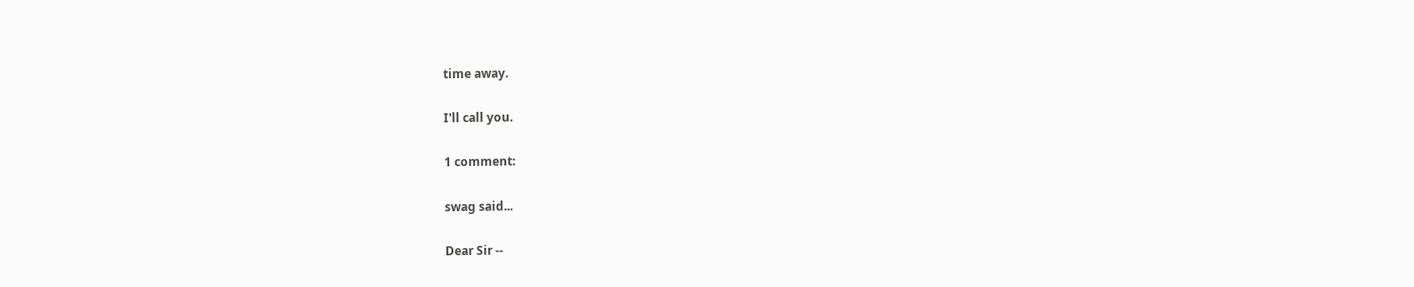time away.

I'll call you.

1 comment:

swag said...

Dear Sir --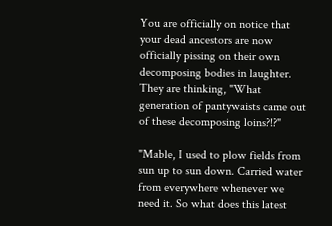You are officially on notice that your dead ancestors are now officially pissing on their own decomposing bodies in laughter. They are thinking, "What generation of pantywaists came out of these decomposing loins?!?"

"Mable, I used to plow fields from sun up to sun down. Carried water from everywhere whenever we need it. So what does this latest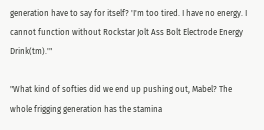generation have to say for itself? 'I'm too tired. I have no energy. I cannot function without Rockstar Jolt Ass Bolt Electrode Energy Drink(tm).'"

"What kind of softies did we end up pushing out, Mabel? The whole frigging generation has the stamina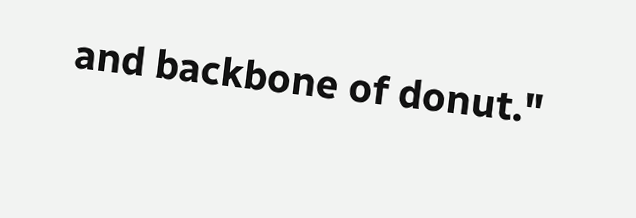and backbone of donut."